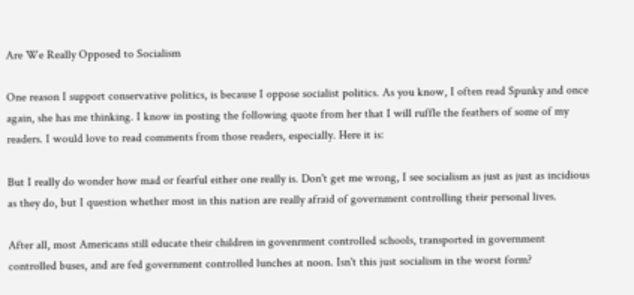Are We Really Opposed to Socialism

One reason I support conservative politics, is because I oppose socialist politics. As you know, I often read Spunky and once again, she has me thinking. I know in posting the following quote from her that I will ruffle the feathers of some of my readers. I would love to read comments from those readers, especially. Here it is:

But I really do wonder how mad or fearful either one really is. Don't get me wrong, I see socialism as just as just as incidious as they do, but I question whether most in this nation are really afraid of government controlling their personal lives.

After all, most Americans still educate their children in govenrment controlled schools, transported in government controlled buses, and are fed government controlled lunches at noon. Isn't this just socialism in the worst form?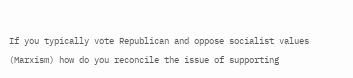If you typically vote Republican and oppose socialist values (Marxism) how do you reconcile the issue of supporting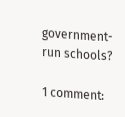government-run schools?

1 comment: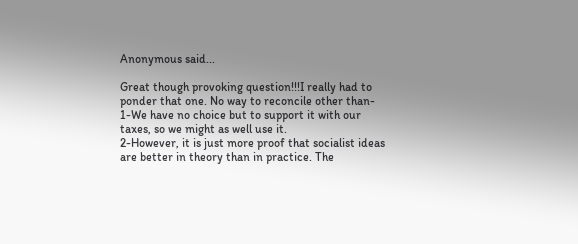Anonymous said...

Great though provoking question!!!I really had to ponder that one. No way to reconcile other than-
1-We have no choice but to support it with our taxes, so we might as well use it.
2-However, it is just more proof that socialist ideas are better in theory than in practice. The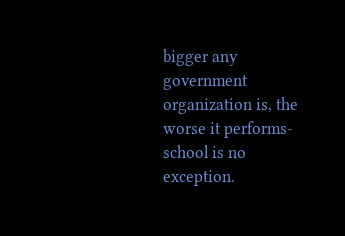bigger any government organization is, the worse it performs-school is no exception.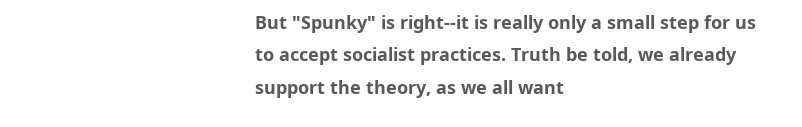But "Spunky" is right--it is really only a small step for us to accept socialist practices. Truth be told, we already support the theory, as we all want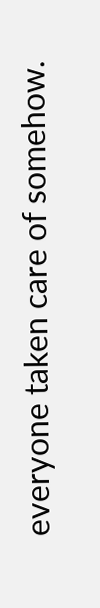everyone taken care of somehow.